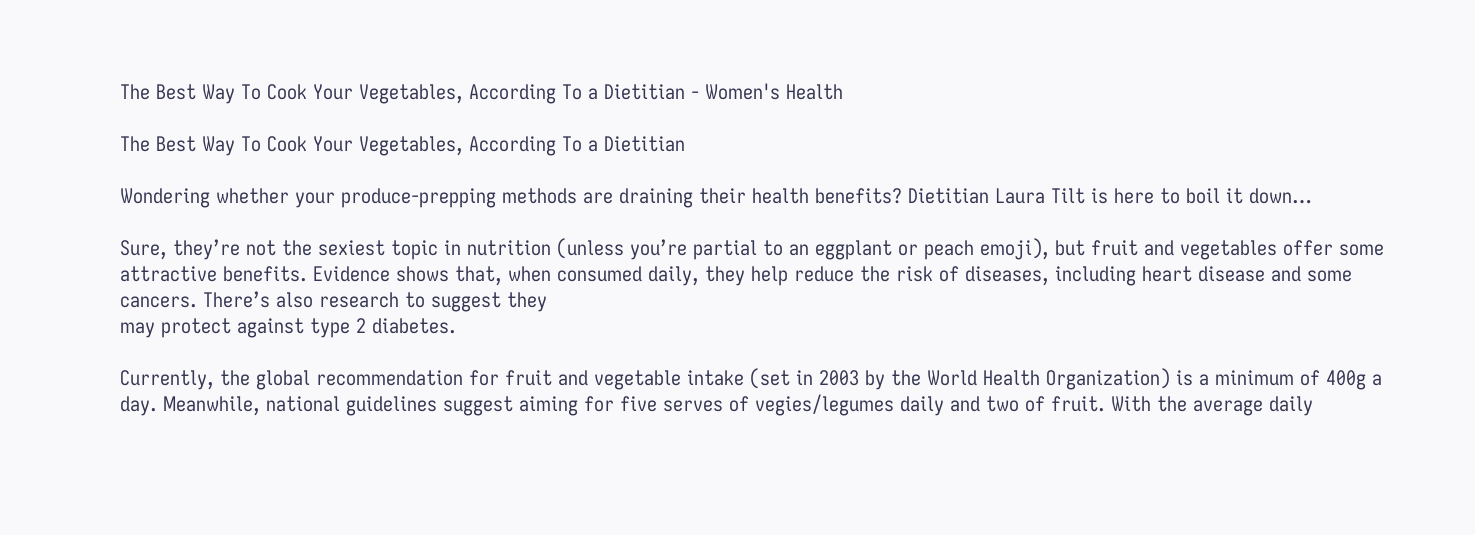The Best Way To Cook Your Vegetables, According To a Dietitian - Women's Health

The Best Way To Cook Your Vegetables, According To a Dietitian

Wondering whether your produce-prepping methods are draining their health benefits? Dietitian Laura Tilt is here to boil it down…

Sure, they’re not the sexiest topic in nutrition (unless you’re partial to an eggplant or peach emoji), but fruit and vegetables offer some attractive benefits. Evidence shows that, when consumed daily, they help reduce the risk of diseases, including heart disease and some cancers. There’s also research to suggest they
may protect against type 2 diabetes.

Currently, the global recommendation for fruit and vegetable intake (set in 2003 by the World Health Organization) is a minimum of 400g a day. Meanwhile, national guidelines suggest aiming for five serves of vegies/legumes daily and two of fruit. With the average daily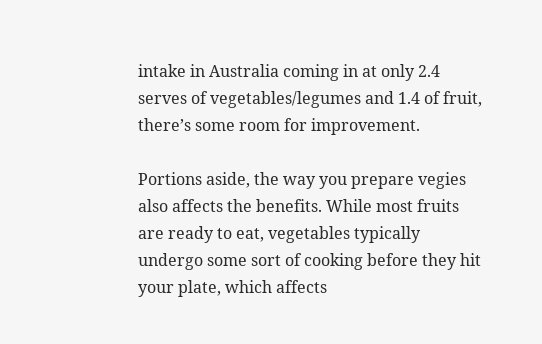intake in Australia coming in at only 2.4 serves of vegetables/legumes and 1.4 of fruit, there’s some room for improvement.

Portions aside, the way you prepare vegies also affects the benefits. While most fruits are ready to eat, vegetables typically undergo some sort of cooking before they hit your plate, which affects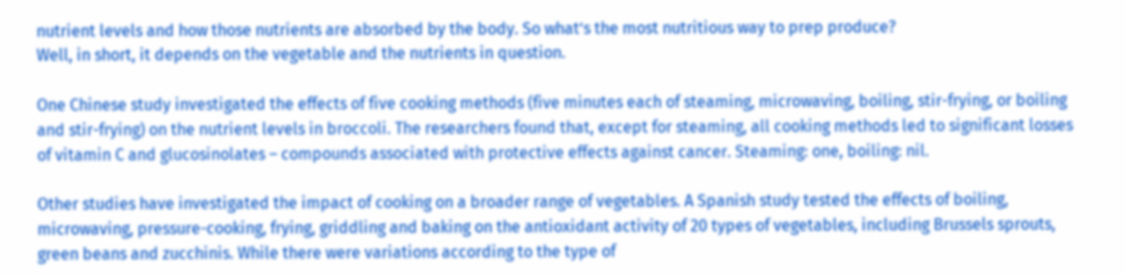nutrient levels and how those nutrients are absorbed by the body. So what’s the most nutritious way to prep produce?
Well, in short, it depends on the vegetable and the nutrients in question.

One Chinese study investigated the effects of five cooking methods (five minutes each of steaming, microwaving, boiling, stir-frying, or boiling and stir-frying) on the nutrient levels in broccoli. The researchers found that, except for steaming, all cooking methods led to significant losses of vitamin C and glucosinolates – compounds associated with protective effects against cancer. Steaming: one, boiling: nil.

Other studies have investigated the impact of cooking on a broader range of vegetables. A Spanish study tested the effects of boiling, microwaving, pressure-cooking, frying, griddling and baking on the antioxidant activity of 20 types of vegetables, including Brussels sprouts, green beans and zucchinis. While there were variations according to the type of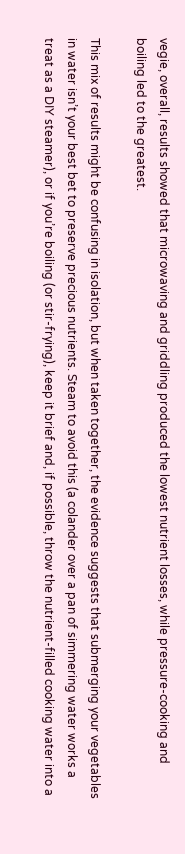vegie, overall, results showed that microwaving and griddling produced the lowest nutrient losses, while pressure-cooking and boiling led to the greatest.

This mix of results might be confusing in isolation, but when taken together, the evidence suggests that submerging your vegetables in water isn’t your best bet to preserve precious nutrients. Steam to avoid this (a colander over a pan of simmering water works a treat as a DIY steamer), or if you’re boiling (or stir-frying), keep it brief and, if possible, throw the nutrient-filled cooking water into a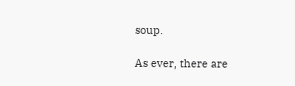soup.

As ever, there are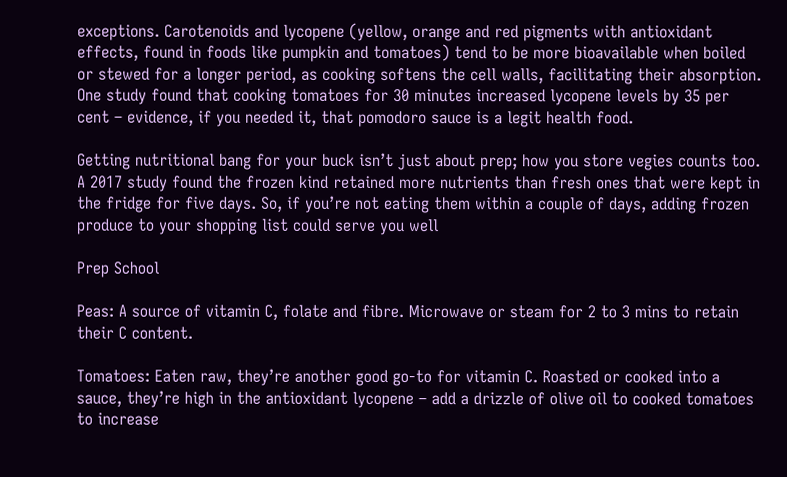exceptions. Carotenoids and lycopene (yellow, orange and red pigments with antioxidant effects, found in foods like pumpkin and tomatoes) tend to be more bioavailable when boiled or stewed for a longer period, as cooking softens the cell walls, facilitating their absorption. One study found that cooking tomatoes for 30 minutes increased lycopene levels by 35 per cent – evidence, if you needed it, that pomodoro sauce is a legit health food.

Getting nutritional bang for your buck isn’t just about prep; how you store vegies counts too. A 2017 study found the frozen kind retained more nutrients than fresh ones that were kept in the fridge for five days. So, if you’re not eating them within a couple of days, adding frozen produce to your shopping list could serve you well

Prep School

Peas: A source of vitamin C, folate and fibre. Microwave or steam for 2 to 3 mins to retain their C content.

Tomatoes: Eaten raw, they’re another good go-to for vitamin C. Roasted or cooked into a sauce, they’re high in the antioxidant lycopene – add a drizzle of olive oil to cooked tomatoes to increase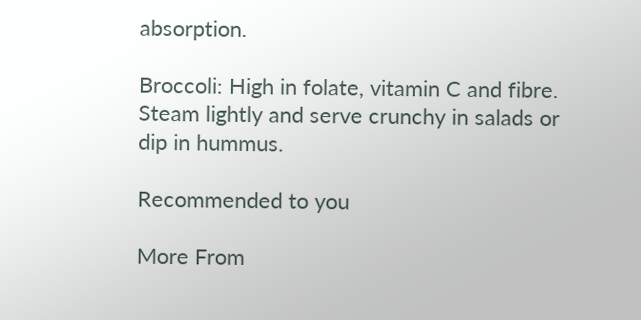absorption.

Broccoli: High in folate, vitamin C and fibre. Steam lightly and serve crunchy in salads or dip in hummus.

Recommended to you

More From